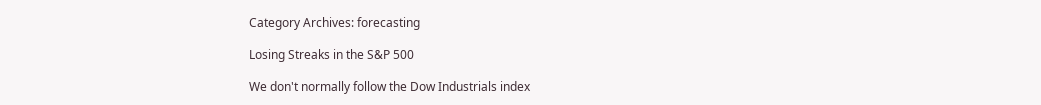Category Archives: forecasting

Losing Streaks in the S&P 500

We don't normally follow the Dow Industrials index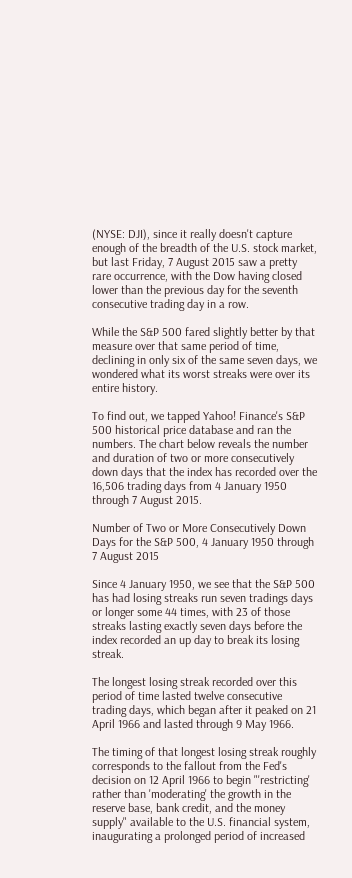(NYSE: DJI), since it really doesn't capture enough of the breadth of the U.S. stock market, but last Friday, 7 August 2015 saw a pretty rare occurrence, with the Dow having closed lower than the previous day for the seventh consecutive trading day in a row.

While the S&P 500 fared slightly better by that measure over that same period of time, declining in only six of the same seven days, we wondered what its worst streaks were over its entire history.

To find out, we tapped Yahoo! Finance's S&P 500 historical price database and ran the numbers. The chart below reveals the number and duration of two or more consecutively down days that the index has recorded over the 16,506 trading days from 4 January 1950 through 7 August 2015.

Number of Two or More Consecutively Down Days for the S&P 500, 4 January 1950 through 7 August 2015

Since 4 January 1950, we see that the S&P 500 has had losing streaks run seven tradings days or longer some 44 times, with 23 of those streaks lasting exactly seven days before the index recorded an up day to break its losing streak.

The longest losing streak recorded over this period of time lasted twelve consecutive trading days, which began after it peaked on 21 April 1966 and lasted through 9 May 1966.

The timing of that longest losing streak roughly corresponds to the fallout from the Fed's decision on 12 April 1966 to begin "'restricting' rather than 'moderating' the growth in the reserve base, bank credit, and the money supply" available to the U.S. financial system, inaugurating a prolonged period of increased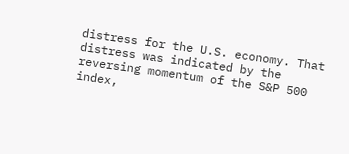distress for the U.S. economy. That distress was indicated by the reversing momentum of the S&P 500 index,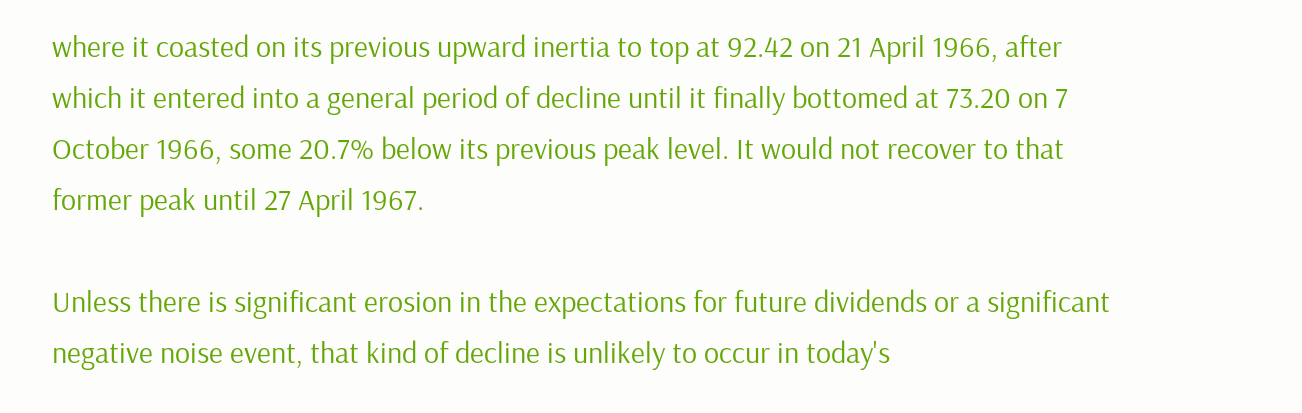where it coasted on its previous upward inertia to top at 92.42 on 21 April 1966, after which it entered into a general period of decline until it finally bottomed at 73.20 on 7 October 1966, some 20.7% below its previous peak level. It would not recover to that former peak until 27 April 1967.

Unless there is significant erosion in the expectations for future dividends or a significant negative noise event, that kind of decline is unlikely to occur in today's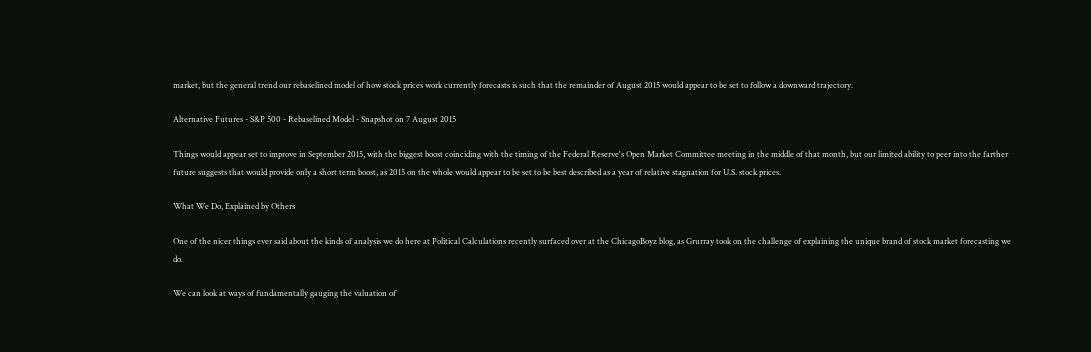market, but the general trend our rebaselined model of how stock prices work currently forecasts is such that the remainder of August 2015 would appear to be set to follow a downward trajectory.

Alternative Futures - S&P 500 - Rebaselined Model - Snapshot on 7 August 2015

Things would appear set to improve in September 2015, with the biggest boost coinciding with the timing of the Federal Reserve's Open Market Committee meeting in the middle of that month, but our limited ability to peer into the farther future suggests that would provide only a short term boost, as 2015 on the whole would appear to be set to be best described as a year of relative stagnation for U.S. stock prices.

What We Do, Explained by Others

One of the nicer things ever said about the kinds of analysis we do here at Political Calculations recently surfaced over at the ChicagoBoyz blog, as Grurray took on the challenge of explaining the unique brand of stock market forecasting we do.

We can look at ways of fundamentally gauging the valuation of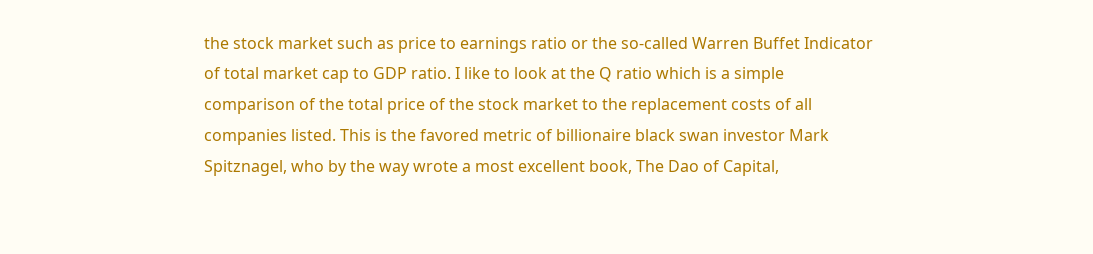the stock market such as price to earnings ratio or the so-called Warren Buffet Indicator of total market cap to GDP ratio. I like to look at the Q ratio which is a simple comparison of the total price of the stock market to the replacement costs of all companies listed. This is the favored metric of billionaire black swan investor Mark Spitznagel, who by the way wrote a most excellent book, The Dao of Capital,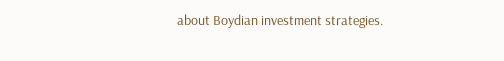about Boydian investment strategies.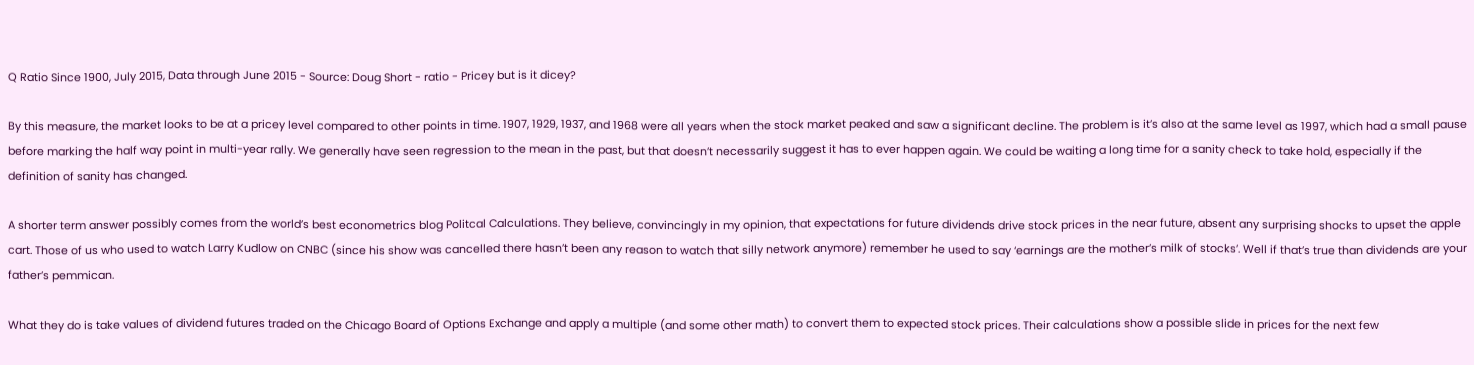Q Ratio Since 1900, July 2015, Data through June 2015 - Source: Doug Short - ratio - Pricey but is it dicey?

By this measure, the market looks to be at a pricey level compared to other points in time. 1907, 1929, 1937, and 1968 were all years when the stock market peaked and saw a significant decline. The problem is it’s also at the same level as 1997, which had a small pause before marking the half way point in multi-year rally. We generally have seen regression to the mean in the past, but that doesn’t necessarily suggest it has to ever happen again. We could be waiting a long time for a sanity check to take hold, especially if the definition of sanity has changed.

A shorter term answer possibly comes from the world’s best econometrics blog Politcal Calculations. They believe, convincingly in my opinion, that expectations for future dividends drive stock prices in the near future, absent any surprising shocks to upset the apple cart. Those of us who used to watch Larry Kudlow on CNBC (since his show was cancelled there hasn’t been any reason to watch that silly network anymore) remember he used to say ‘earnings are the mother’s milk of stocks’. Well if that’s true than dividends are your father’s pemmican.

What they do is take values of dividend futures traded on the Chicago Board of Options Exchange and apply a multiple (and some other math) to convert them to expected stock prices. Their calculations show a possible slide in prices for the next few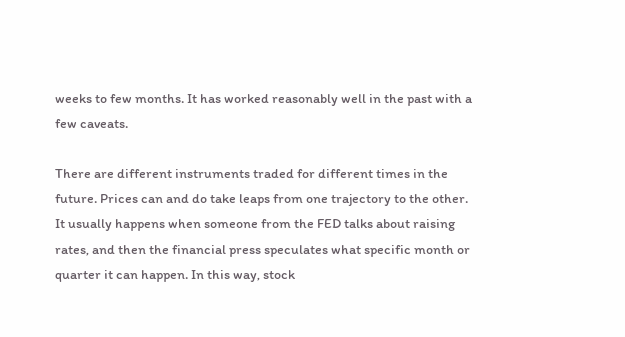weeks to few months. It has worked reasonably well in the past with a few caveats.

There are different instruments traded for different times in the future. Prices can and do take leaps from one trajectory to the other. It usually happens when someone from the FED talks about raising rates, and then the financial press speculates what specific month or quarter it can happen. In this way, stock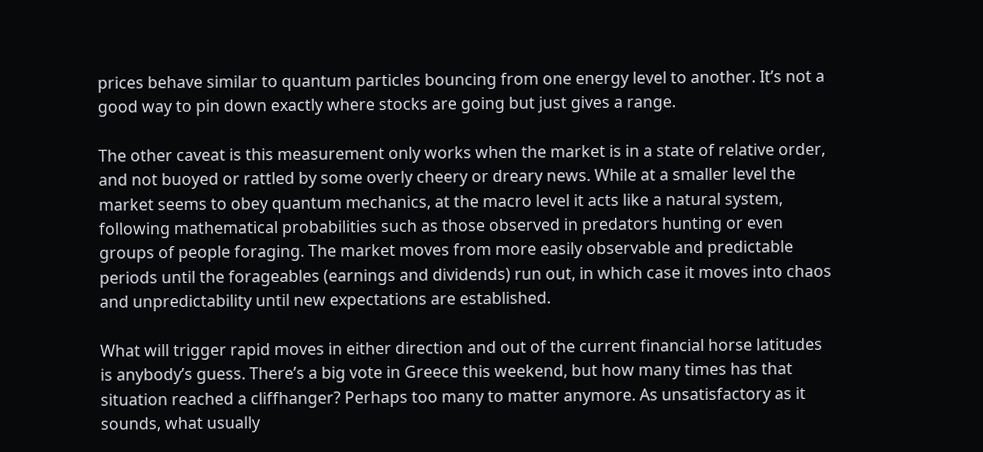prices behave similar to quantum particles bouncing from one energy level to another. It’s not a good way to pin down exactly where stocks are going but just gives a range.

The other caveat is this measurement only works when the market is in a state of relative order, and not buoyed or rattled by some overly cheery or dreary news. While at a smaller level the market seems to obey quantum mechanics, at the macro level it acts like a natural system, following mathematical probabilities such as those observed in predators hunting or even groups of people foraging. The market moves from more easily observable and predictable periods until the forageables (earnings and dividends) run out, in which case it moves into chaos and unpredictability until new expectations are established.

What will trigger rapid moves in either direction and out of the current financial horse latitudes is anybody’s guess. There’s a big vote in Greece this weekend, but how many times has that situation reached a cliffhanger? Perhaps too many to matter anymore. As unsatisfactory as it sounds, what usually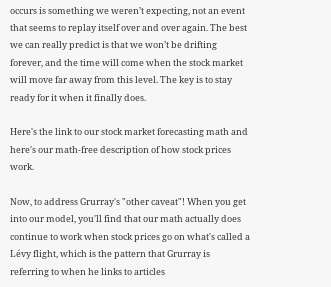occurs is something we weren’t expecting, not an event that seems to replay itself over and over again. The best we can really predict is that we won’t be drifting forever, and the time will come when the stock market will move far away from this level. The key is to stay ready for it when it finally does.

Here's the link to our stock market forecasting math and here's our math-free description of how stock prices work.

Now, to address Grurray's "other caveat"! When you get into our model, you'll find that our math actually does continue to work when stock prices go on what's called a Lévy flight, which is the pattern that Grurray is referring to when he links to articles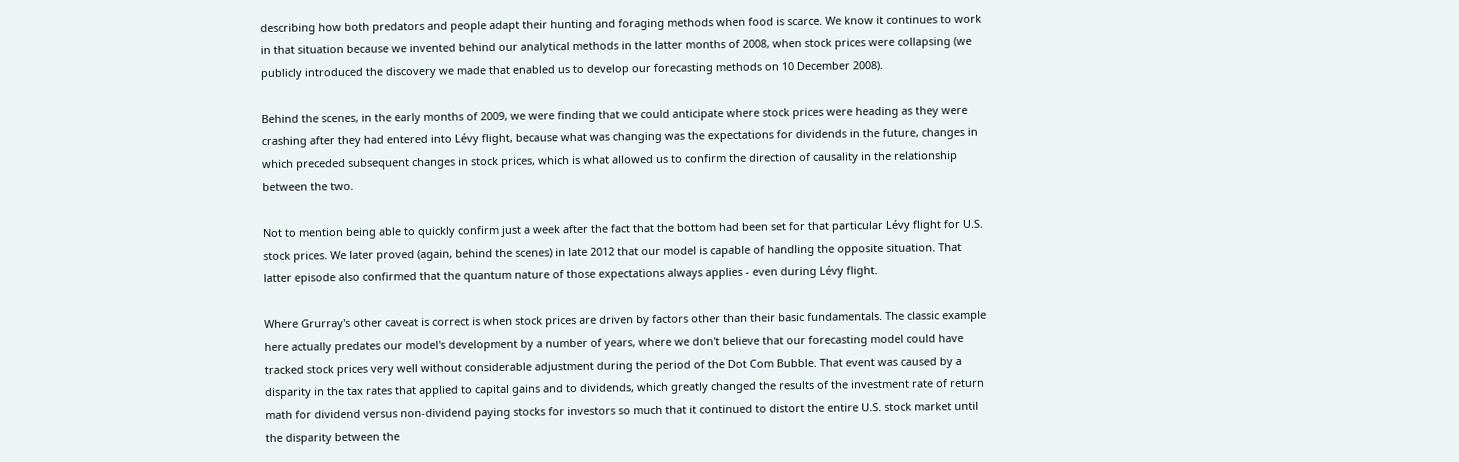describing how both predators and people adapt their hunting and foraging methods when food is scarce. We know it continues to work in that situation because we invented behind our analytical methods in the latter months of 2008, when stock prices were collapsing (we publicly introduced the discovery we made that enabled us to develop our forecasting methods on 10 December 2008).

Behind the scenes, in the early months of 2009, we were finding that we could anticipate where stock prices were heading as they were crashing after they had entered into Lévy flight, because what was changing was the expectations for dividends in the future, changes in which preceded subsequent changes in stock prices, which is what allowed us to confirm the direction of causality in the relationship between the two.

Not to mention being able to quickly confirm just a week after the fact that the bottom had been set for that particular Lévy flight for U.S. stock prices. We later proved (again, behind the scenes) in late 2012 that our model is capable of handling the opposite situation. That latter episode also confirmed that the quantum nature of those expectations always applies - even during Lévy flight.

Where Grurray's other caveat is correct is when stock prices are driven by factors other than their basic fundamentals. The classic example here actually predates our model's development by a number of years, where we don't believe that our forecasting model could have tracked stock prices very well without considerable adjustment during the period of the Dot Com Bubble. That event was caused by a disparity in the tax rates that applied to capital gains and to dividends, which greatly changed the results of the investment rate of return math for dividend versus non-dividend paying stocks for investors so much that it continued to distort the entire U.S. stock market until the disparity between the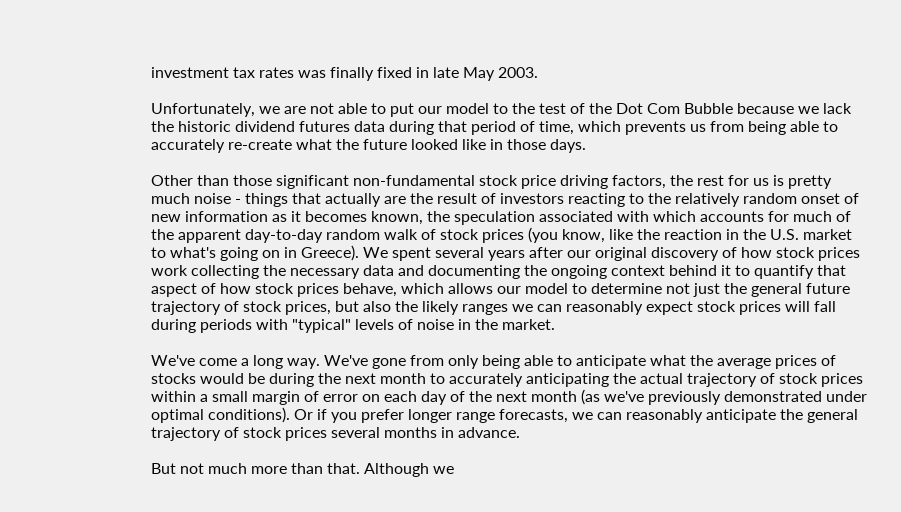investment tax rates was finally fixed in late May 2003.

Unfortunately, we are not able to put our model to the test of the Dot Com Bubble because we lack the historic dividend futures data during that period of time, which prevents us from being able to accurately re-create what the future looked like in those days.

Other than those significant non-fundamental stock price driving factors, the rest for us is pretty much noise - things that actually are the result of investors reacting to the relatively random onset of new information as it becomes known, the speculation associated with which accounts for much of the apparent day-to-day random walk of stock prices (you know, like the reaction in the U.S. market to what's going on in Greece). We spent several years after our original discovery of how stock prices work collecting the necessary data and documenting the ongoing context behind it to quantify that aspect of how stock prices behave, which allows our model to determine not just the general future trajectory of stock prices, but also the likely ranges we can reasonably expect stock prices will fall during periods with "typical" levels of noise in the market.

We've come a long way. We've gone from only being able to anticipate what the average prices of stocks would be during the next month to accurately anticipating the actual trajectory of stock prices within a small margin of error on each day of the next month (as we've previously demonstrated under optimal conditions). Or if you prefer longer range forecasts, we can reasonably anticipate the general trajectory of stock prices several months in advance.

But not much more than that. Although we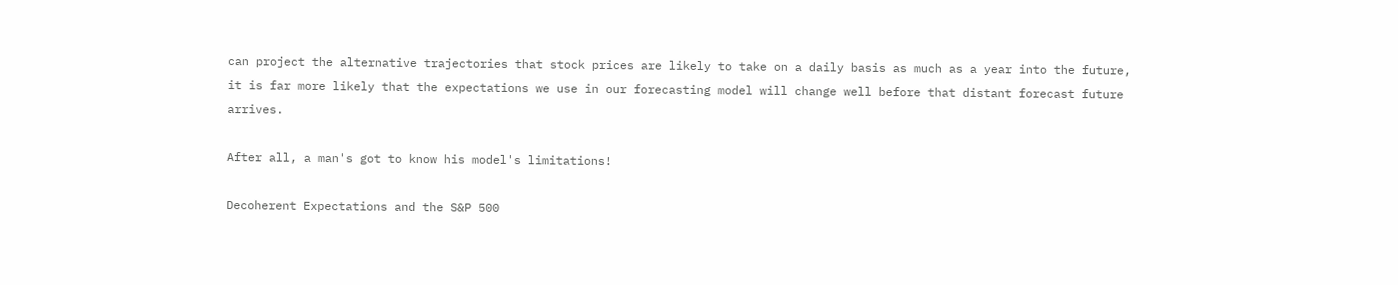can project the alternative trajectories that stock prices are likely to take on a daily basis as much as a year into the future, it is far more likely that the expectations we use in our forecasting model will change well before that distant forecast future arrives.

After all, a man's got to know his model's limitations!

Decoherent Expectations and the S&P 500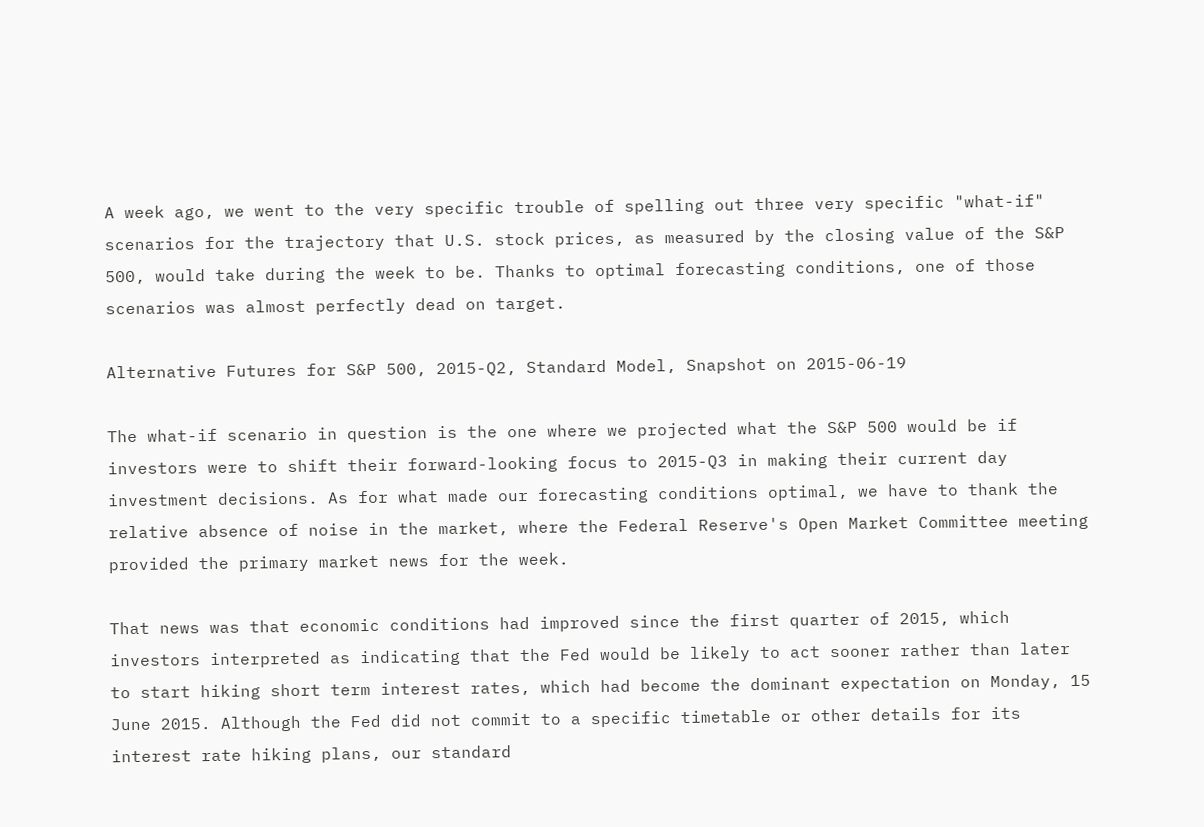A week ago, we went to the very specific trouble of spelling out three very specific "what-if" scenarios for the trajectory that U.S. stock prices, as measured by the closing value of the S&P 500, would take during the week to be. Thanks to optimal forecasting conditions, one of those scenarios was almost perfectly dead on target.

Alternative Futures for S&P 500, 2015-Q2, Standard Model, Snapshot on 2015-06-19

The what-if scenario in question is the one where we projected what the S&P 500 would be if investors were to shift their forward-looking focus to 2015-Q3 in making their current day investment decisions. As for what made our forecasting conditions optimal, we have to thank the relative absence of noise in the market, where the Federal Reserve's Open Market Committee meeting provided the primary market news for the week.

That news was that economic conditions had improved since the first quarter of 2015, which investors interpreted as indicating that the Fed would be likely to act sooner rather than later to start hiking short term interest rates, which had become the dominant expectation on Monday, 15 June 2015. Although the Fed did not commit to a specific timetable or other details for its interest rate hiking plans, our standard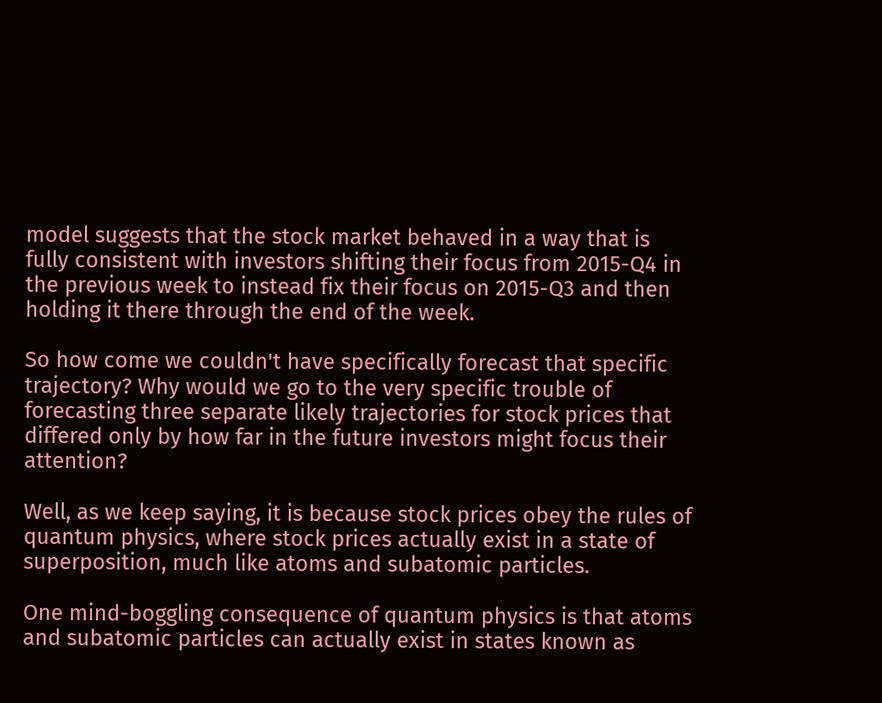model suggests that the stock market behaved in a way that is fully consistent with investors shifting their focus from 2015-Q4 in the previous week to instead fix their focus on 2015-Q3 and then holding it there through the end of the week.

So how come we couldn't have specifically forecast that specific trajectory? Why would we go to the very specific trouble of forecasting three separate likely trajectories for stock prices that differed only by how far in the future investors might focus their attention?

Well, as we keep saying, it is because stock prices obey the rules of quantum physics, where stock prices actually exist in a state of superposition, much like atoms and subatomic particles.

One mind-boggling consequence of quantum physics is that atoms and subatomic particles can actually exist in states known as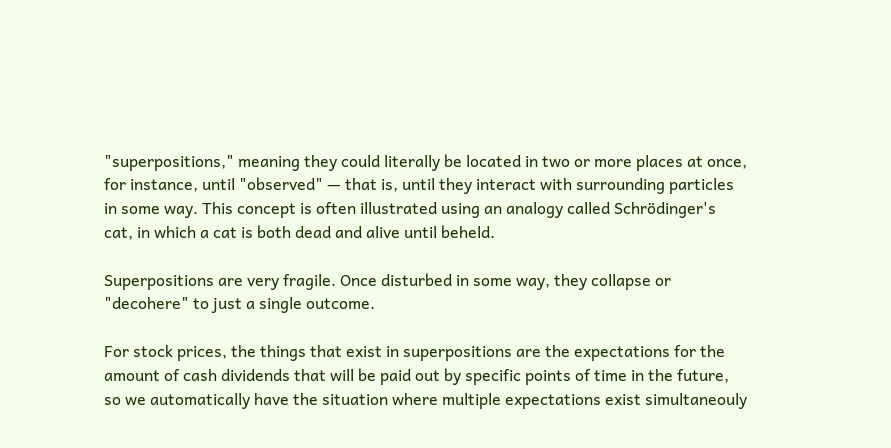"superpositions," meaning they could literally be located in two or more places at once, for instance, until "observed" — that is, until they interact with surrounding particles in some way. This concept is often illustrated using an analogy called Schrödinger's cat, in which a cat is both dead and alive until beheld.

Superpositions are very fragile. Once disturbed in some way, they collapse or "decohere" to just a single outcome.

For stock prices, the things that exist in superpositions are the expectations for the amount of cash dividends that will be paid out by specific points of time in the future, so we automatically have the situation where multiple expectations exist simultaneouly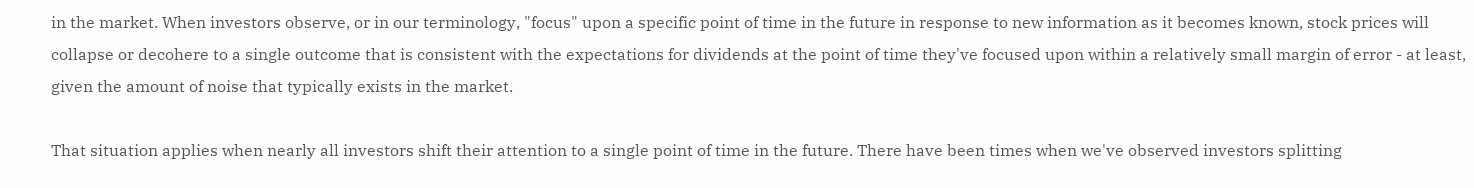in the market. When investors observe, or in our terminology, "focus" upon a specific point of time in the future in response to new information as it becomes known, stock prices will collapse or decohere to a single outcome that is consistent with the expectations for dividends at the point of time they've focused upon within a relatively small margin of error - at least, given the amount of noise that typically exists in the market.

That situation applies when nearly all investors shift their attention to a single point of time in the future. There have been times when we've observed investors splitting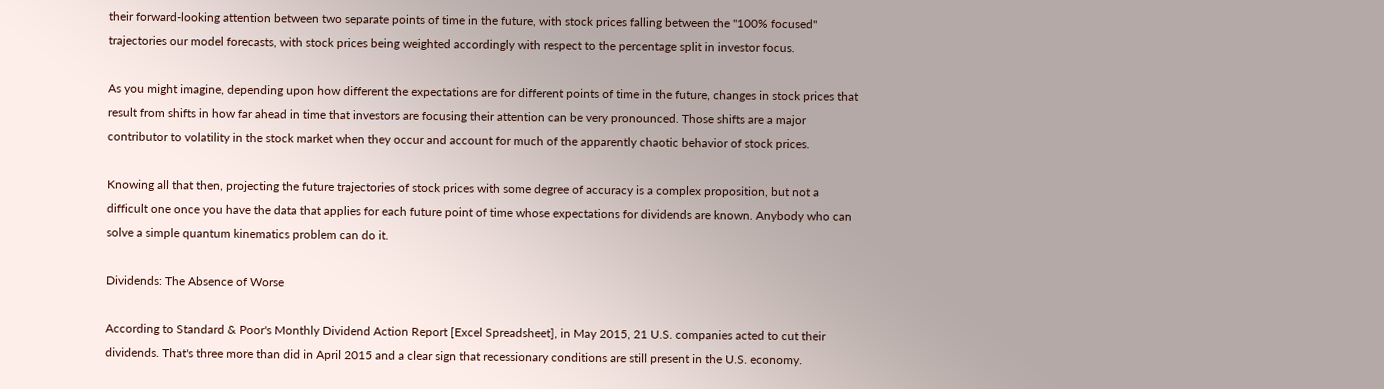their forward-looking attention between two separate points of time in the future, with stock prices falling between the "100% focused" trajectories our model forecasts, with stock prices being weighted accordingly with respect to the percentage split in investor focus.

As you might imagine, depending upon how different the expectations are for different points of time in the future, changes in stock prices that result from shifts in how far ahead in time that investors are focusing their attention can be very pronounced. Those shifts are a major contributor to volatility in the stock market when they occur and account for much of the apparently chaotic behavior of stock prices.

Knowing all that then, projecting the future trajectories of stock prices with some degree of accuracy is a complex proposition, but not a difficult one once you have the data that applies for each future point of time whose expectations for dividends are known. Anybody who can solve a simple quantum kinematics problem can do it.

Dividends: The Absence of Worse

According to Standard & Poor's Monthly Dividend Action Report [Excel Spreadsheet], in May 2015, 21 U.S. companies acted to cut their dividends. That's three more than did in April 2015 and a clear sign that recessionary conditions are still present in the U.S. economy.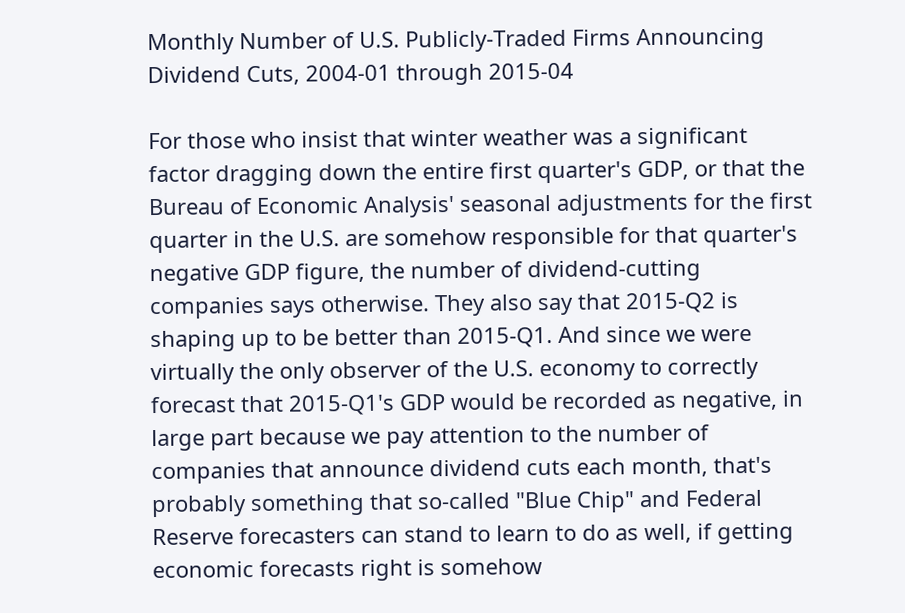Monthly Number of U.S. Publicly-Traded Firms Announcing Dividend Cuts, 2004-01 through 2015-04

For those who insist that winter weather was a significant factor dragging down the entire first quarter's GDP, or that the Bureau of Economic Analysis' seasonal adjustments for the first quarter in the U.S. are somehow responsible for that quarter's negative GDP figure, the number of dividend-cutting companies says otherwise. They also say that 2015-Q2 is shaping up to be better than 2015-Q1. And since we were virtually the only observer of the U.S. economy to correctly forecast that 2015-Q1's GDP would be recorded as negative, in large part because we pay attention to the number of companies that announce dividend cuts each month, that's probably something that so-called "Blue Chip" and Federal Reserve forecasters can stand to learn to do as well, if getting economic forecasts right is somehow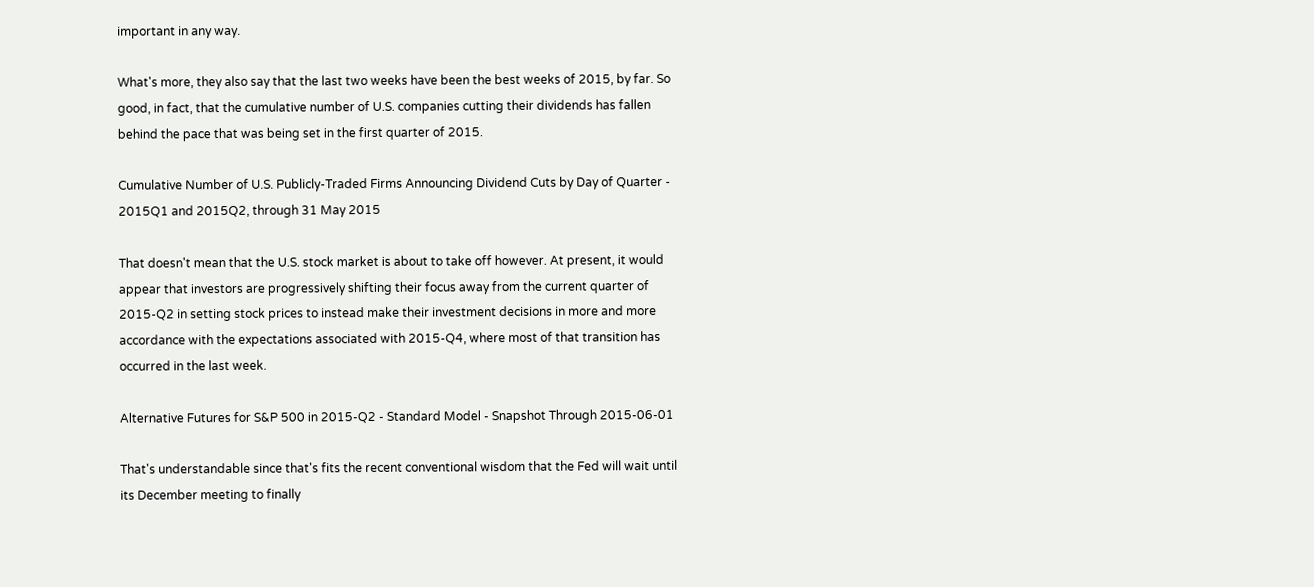important in any way.

What's more, they also say that the last two weeks have been the best weeks of 2015, by far. So good, in fact, that the cumulative number of U.S. companies cutting their dividends has fallen behind the pace that was being set in the first quarter of 2015.

Cumulative Number of U.S. Publicly-Traded Firms Announcing Dividend Cuts by Day of Quarter - 2015Q1 and 2015Q2, through 31 May 2015

That doesn't mean that the U.S. stock market is about to take off however. At present, it would appear that investors are progressively shifting their focus away from the current quarter of 2015-Q2 in setting stock prices to instead make their investment decisions in more and more accordance with the expectations associated with 2015-Q4, where most of that transition has occurred in the last week.

Alternative Futures for S&P 500 in 2015-Q2 - Standard Model - Snapshot Through 2015-06-01

That's understandable since that's fits the recent conventional wisdom that the Fed will wait until its December meeting to finally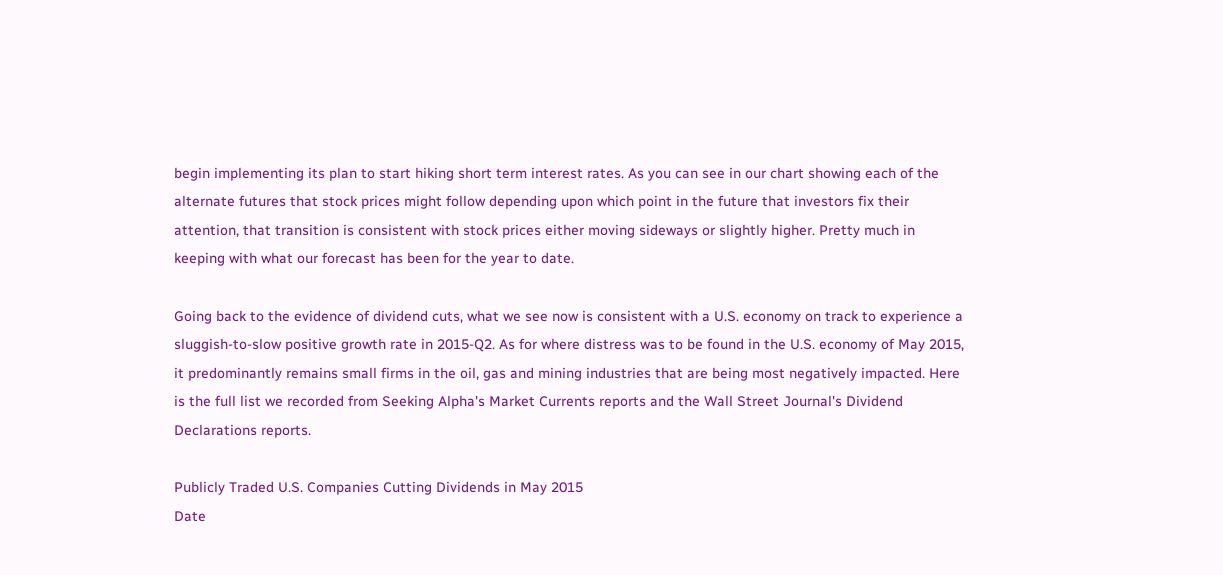begin implementing its plan to start hiking short term interest rates. As you can see in our chart showing each of the alternate futures that stock prices might follow depending upon which point in the future that investors fix their attention, that transition is consistent with stock prices either moving sideways or slightly higher. Pretty much in keeping with what our forecast has been for the year to date.

Going back to the evidence of dividend cuts, what we see now is consistent with a U.S. economy on track to experience a sluggish-to-slow positive growth rate in 2015-Q2. As for where distress was to be found in the U.S. economy of May 2015, it predominantly remains small firms in the oil, gas and mining industries that are being most negatively impacted. Here is the full list we recorded from Seeking Alpha's Market Currents reports and the Wall Street Journal's Dividend Declarations reports.

Publicly Traded U.S. Companies Cutting Dividends in May 2015
Date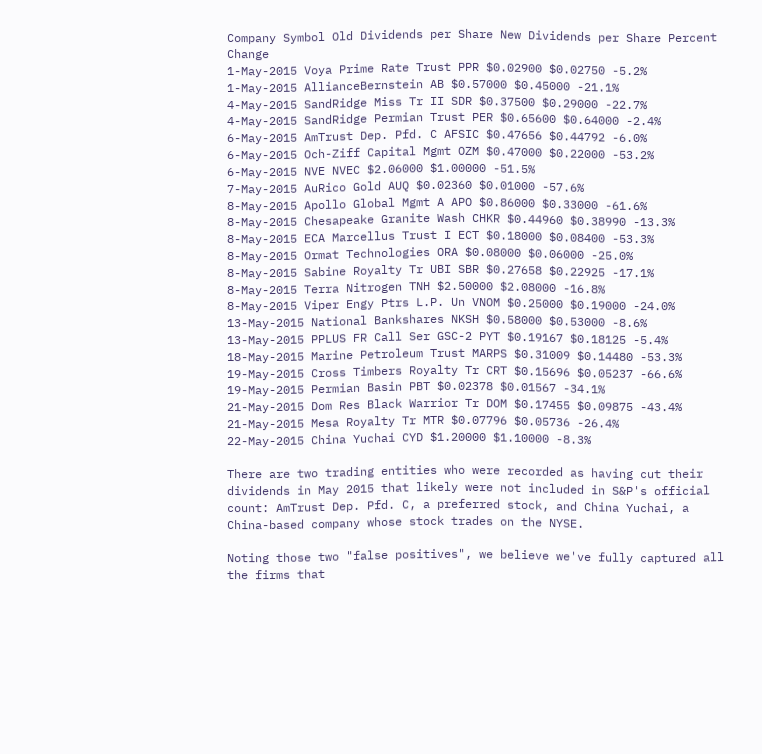Company Symbol Old Dividends per Share New Dividends per Share Percent Change
1-May-2015 Voya Prime Rate Trust PPR $0.02900 $0.02750 -5.2%
1-May-2015 AllianceBernstein AB $0.57000 $0.45000 -21.1%
4-May-2015 SandRidge Miss Tr II SDR $0.37500 $0.29000 -22.7%
4-May-2015 SandRidge Permian Trust PER $0.65600 $0.64000 -2.4%
6-May-2015 AmTrust Dep. Pfd. C AFSIC $0.47656 $0.44792 -6.0%
6-May-2015 Och-Ziff Capital Mgmt OZM $0.47000 $0.22000 -53.2%
6-May-2015 NVE NVEC $2.06000 $1.00000 -51.5%
7-May-2015 AuRico Gold AUQ $0.02360 $0.01000 -57.6%
8-May-2015 Apollo Global Mgmt A APO $0.86000 $0.33000 -61.6%
8-May-2015 Chesapeake Granite Wash CHKR $0.44960 $0.38990 -13.3%
8-May-2015 ECA Marcellus Trust I ECT $0.18000 $0.08400 -53.3%
8-May-2015 Ormat Technologies ORA $0.08000 $0.06000 -25.0%
8-May-2015 Sabine Royalty Tr UBI SBR $0.27658 $0.22925 -17.1%
8-May-2015 Terra Nitrogen TNH $2.50000 $2.08000 -16.8%
8-May-2015 Viper Engy Ptrs L.P. Un VNOM $0.25000 $0.19000 -24.0%
13-May-2015 National Bankshares NKSH $0.58000 $0.53000 -8.6%
13-May-2015 PPLUS FR Call Ser GSC-2 PYT $0.19167 $0.18125 -5.4%
18-May-2015 Marine Petroleum Trust MARPS $0.31009 $0.14480 -53.3%
19-May-2015 Cross Timbers Royalty Tr CRT $0.15696 $0.05237 -66.6%
19-May-2015 Permian Basin PBT $0.02378 $0.01567 -34.1%
21-May-2015 Dom Res Black Warrior Tr DOM $0.17455 $0.09875 -43.4%
21-May-2015 Mesa Royalty Tr MTR $0.07796 $0.05736 -26.4%
22-May-2015 China Yuchai CYD $1.20000 $1.10000 -8.3%

There are two trading entities who were recorded as having cut their dividends in May 2015 that likely were not included in S&P's official count: AmTrust Dep. Pfd. C, a preferred stock, and China Yuchai, a China-based company whose stock trades on the NYSE.

Noting those two "false positives", we believe we've fully captured all the firms that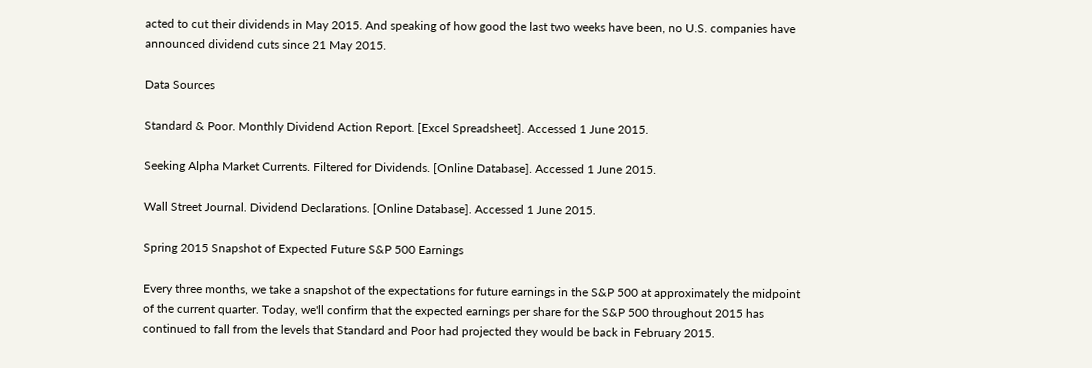acted to cut their dividends in May 2015. And speaking of how good the last two weeks have been, no U.S. companies have announced dividend cuts since 21 May 2015.

Data Sources

Standard & Poor. Monthly Dividend Action Report. [Excel Spreadsheet]. Accessed 1 June 2015.

Seeking Alpha Market Currents. Filtered for Dividends. [Online Database]. Accessed 1 June 2015.

Wall Street Journal. Dividend Declarations. [Online Database]. Accessed 1 June 2015.

Spring 2015 Snapshot of Expected Future S&P 500 Earnings

Every three months, we take a snapshot of the expectations for future earnings in the S&P 500 at approximately the midpoint of the current quarter. Today, we'll confirm that the expected earnings per share for the S&P 500 throughout 2015 has continued to fall from the levels that Standard and Poor had projected they would be back in February 2015.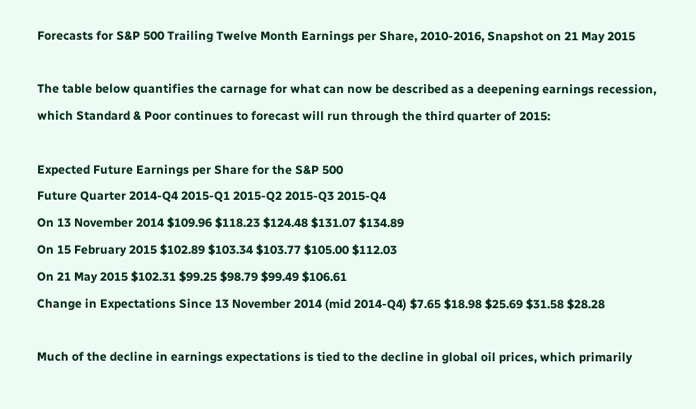Forecasts for S&P 500 Trailing Twelve Month Earnings per Share, 2010-2016, Snapshot on 21 May 2015

The table below quantifies the carnage for what can now be described as a deepening earnings recession, which Standard & Poor continues to forecast will run through the third quarter of 2015:

Expected Future Earnings per Share for the S&P 500
Future Quarter 2014-Q4 2015-Q1 2015-Q2 2015-Q3 2015-Q4
On 13 November 2014 $109.96 $118.23 $124.48 $131.07 $134.89
On 15 February 2015 $102.89 $103.34 $103.77 $105.00 $112.03
On 21 May 2015 $102.31 $99.25 $98.79 $99.49 $106.61
Change in Expectations Since 13 November 2014 (mid 2014-Q4) $7.65 $18.98 $25.69 $31.58 $28.28

Much of the decline in earnings expectations is tied to the decline in global oil prices, which primarily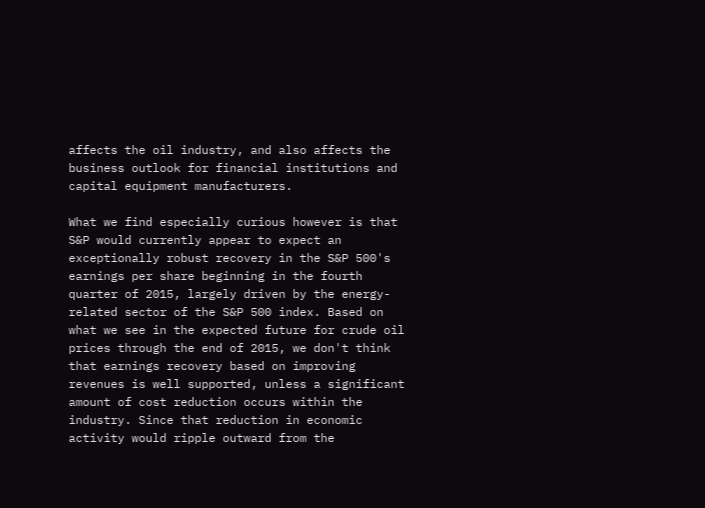affects the oil industry, and also affects the business outlook for financial institutions and capital equipment manufacturers.

What we find especially curious however is that S&P would currently appear to expect an exceptionally robust recovery in the S&P 500's earnings per share beginning in the fourth quarter of 2015, largely driven by the energy-related sector of the S&P 500 index. Based on what we see in the expected future for crude oil prices through the end of 2015, we don't think that earnings recovery based on improving revenues is well supported, unless a significant amount of cost reduction occurs within the industry. Since that reduction in economic activity would ripple outward from the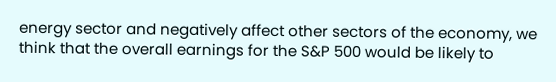energy sector and negatively affect other sectors of the economy, we think that the overall earnings for the S&P 500 would be likely to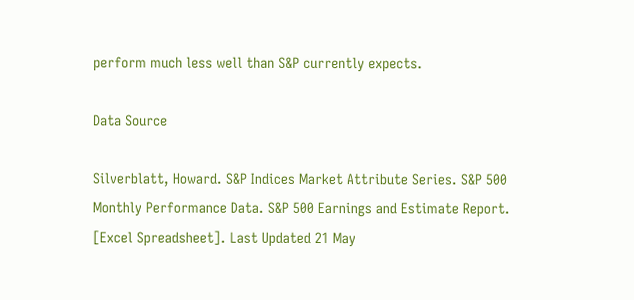perform much less well than S&P currently expects.

Data Source

Silverblatt, Howard. S&P Indices Market Attribute Series. S&P 500 Monthly Performance Data. S&P 500 Earnings and Estimate Report. [Excel Spreadsheet]. Last Updated 21 May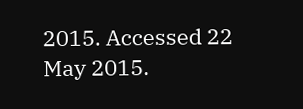2015. Accessed 22 May 2015.